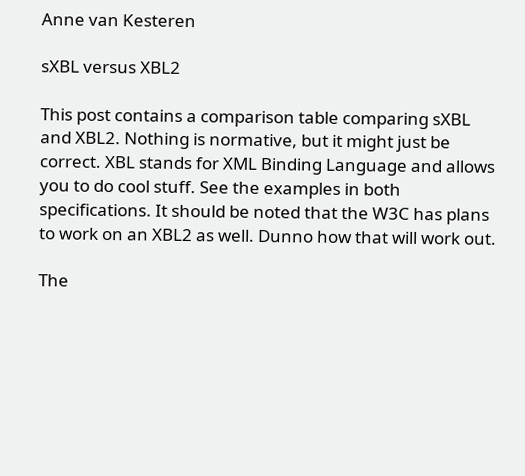Anne van Kesteren

sXBL versus XBL2

This post contains a comparison table comparing sXBL and XBL2. Nothing is normative, but it might just be correct. XBL stands for XML Binding Language and allows you to do cool stuff. See the examples in both specifications. It should be noted that the W3C has plans to work on an XBL2 as well. Dunno how that will work out.

The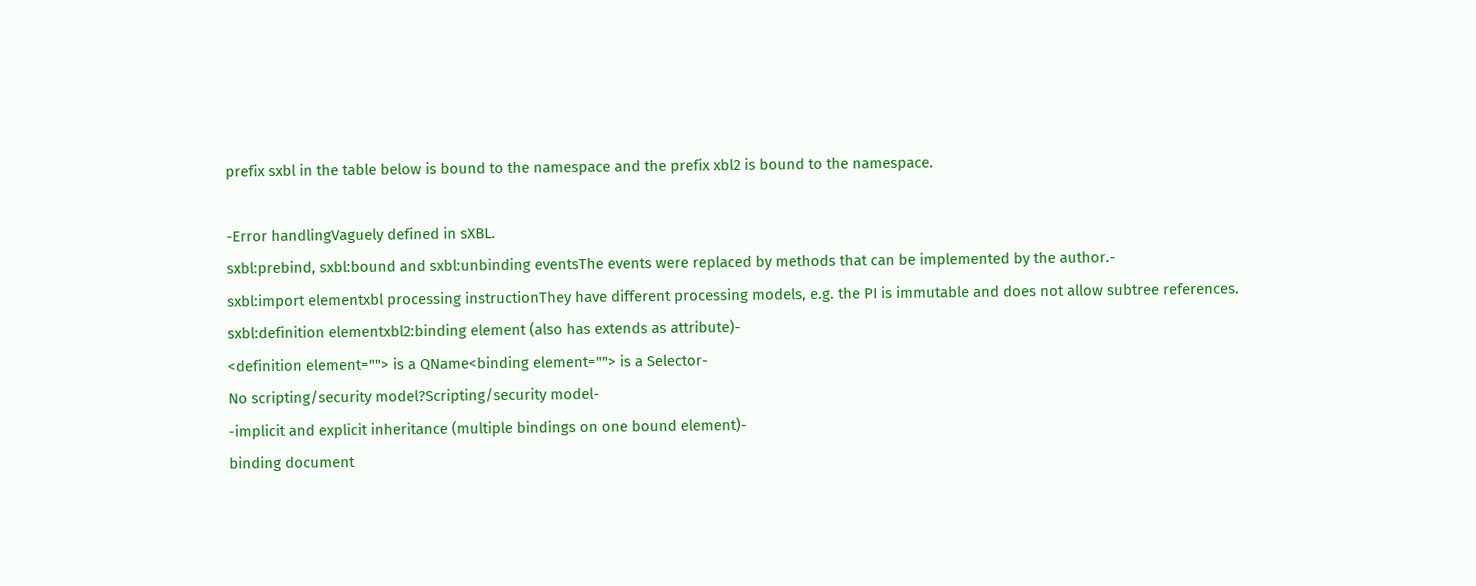prefix sxbl in the table below is bound to the namespace and the prefix xbl2 is bound to the namespace.

-Error handlingVaguely defined in sXBL.
sxbl:prebind, sxbl:bound and sxbl:unbinding eventsThe events were replaced by methods that can be implemented by the author.-
sxbl:import elementxbl processing instructionThey have different processing models, e.g. the PI is immutable and does not allow subtree references.
sxbl:definition elementxbl2:binding element (also has extends as attribute)-
<definition element=""> is a QName<binding element=""> is a Selector-
No scripting/security model?Scripting/security model-
-implicit and explicit inheritance (multiple bindings on one bound element)-
binding document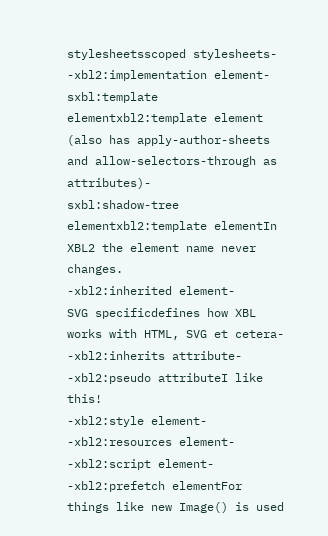stylesheetsscoped stylesheets-
-xbl2:implementation element-
sxbl:template elementxbl2:template element (also has apply-author-sheets and allow-selectors-through as attributes)-
sxbl:shadow-tree elementxbl2:template elementIn XBL2 the element name never changes.
-xbl2:inherited element-
SVG specificdefines how XBL works with HTML, SVG et cetera-
-xbl2:inherits attribute-
-xbl2:pseudo attributeI like this!
-xbl2:style element-
-xbl2:resources element-
-xbl2:script element-
-xbl2:prefetch elementFor things like new Image() is used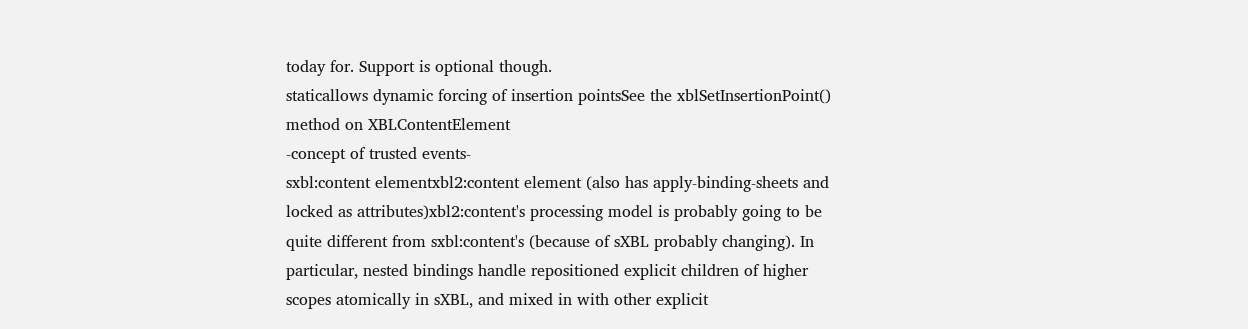today for. Support is optional though.
staticallows dynamic forcing of insertion pointsSee the xblSetInsertionPoint() method on XBLContentElement
-concept of trusted events-
sxbl:content elementxbl2:content element (also has apply-binding-sheets and locked as attributes)xbl2:content's processing model is probably going to be quite different from sxbl:content's (because of sXBL probably changing). In particular, nested bindings handle repositioned explicit children of higher scopes atomically in sXBL, and mixed in with other explicit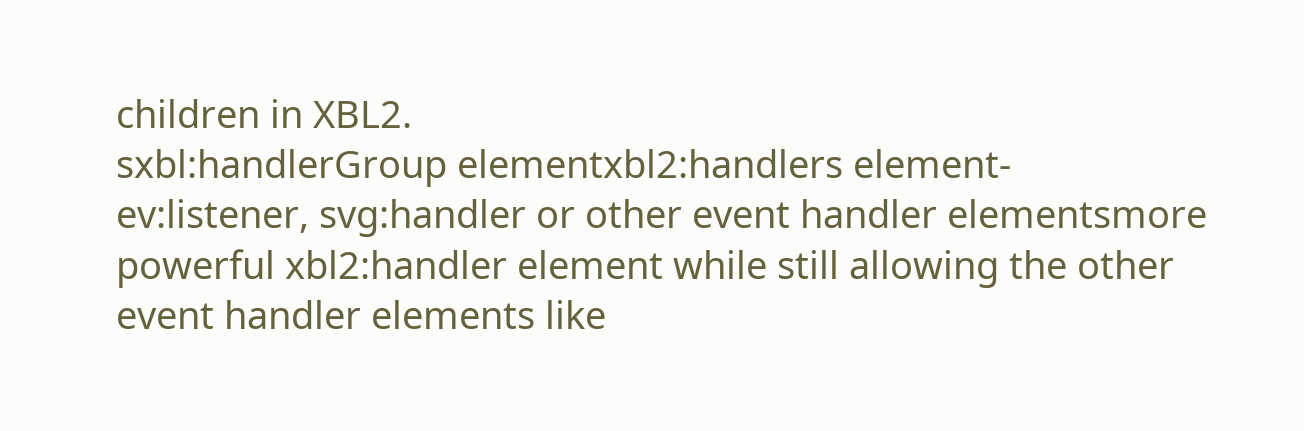children in XBL2.
sxbl:handlerGroup elementxbl2:handlers element-
ev:listener, svg:handler or other event handler elementsmore powerful xbl2:handler element while still allowing the other event handler elements like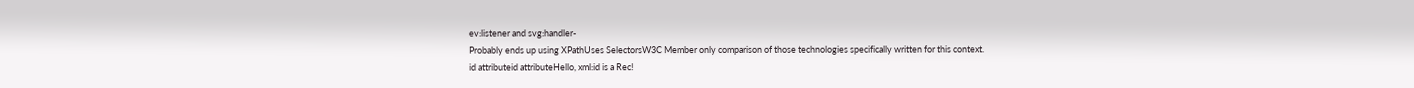ev:listener and svg:handler-
Probably ends up using XPathUses SelectorsW3C Member only comparison of those technologies specifically written for this context.
id attributeid attributeHello, xml:id is a Rec!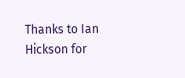Thanks to Ian Hickson for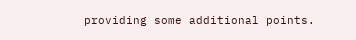providing some additional points.